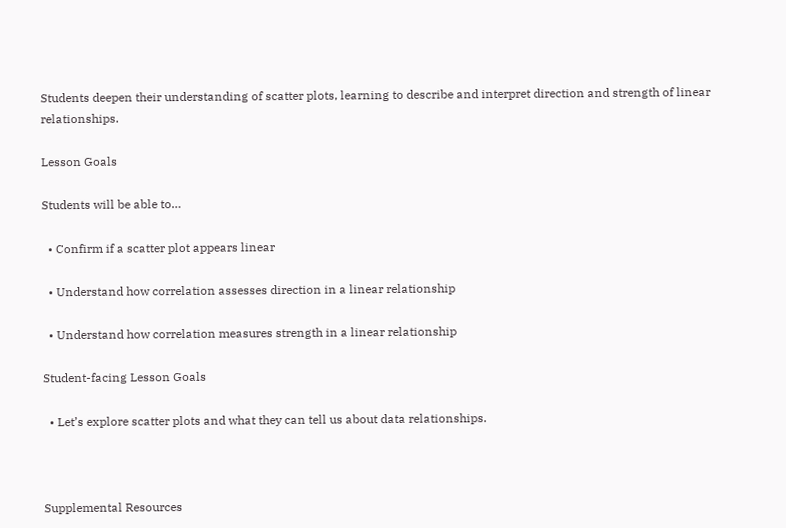Students deepen their understanding of scatter plots, learning to describe and interpret direction and strength of linear relationships.

Lesson Goals

Students will be able to…

  • Confirm if a scatter plot appears linear

  • Understand how correlation assesses direction in a linear relationship

  • Understand how correlation measures strength in a linear relationship

Student-facing Lesson Goals

  • Let’s explore scatter plots and what they can tell us about data relationships.



Supplemental Resources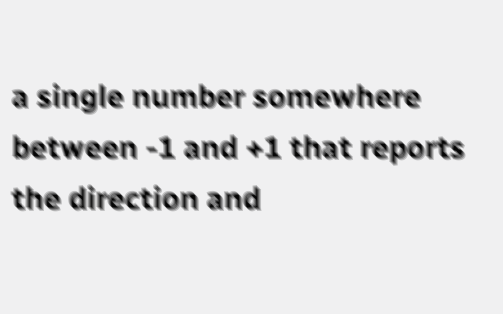a single number somewhere between -1 and +1 that reports the direction and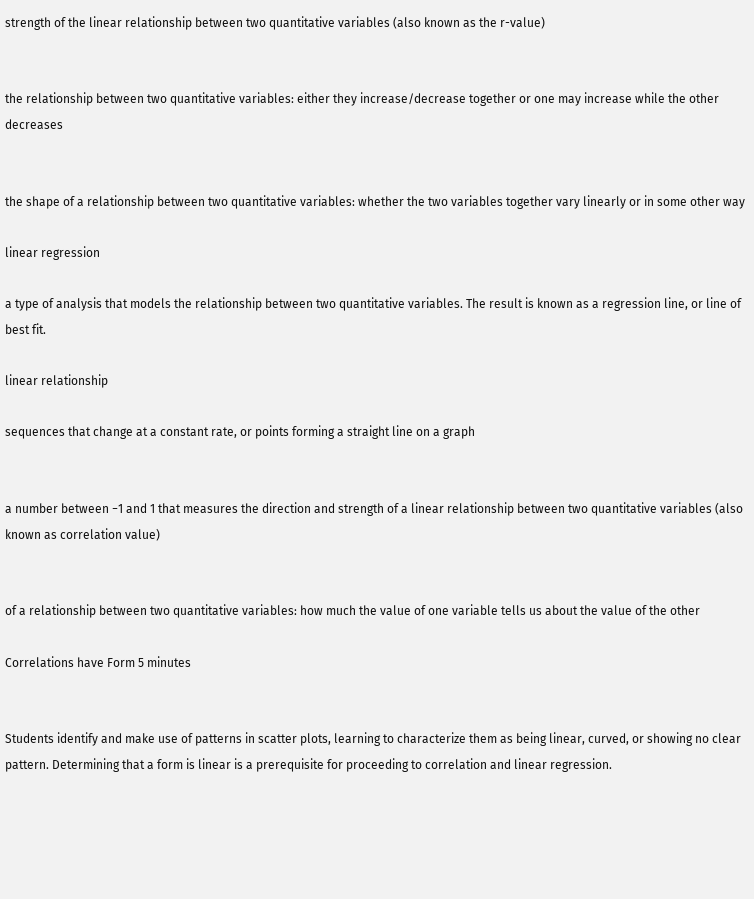strength of the linear relationship between two quantitative variables (also known as the r-value)


the relationship between two quantitative variables: either they increase/decrease together or one may increase while the other decreases


the shape of a relationship between two quantitative variables: whether the two variables together vary linearly or in some other way

linear regression

a type of analysis that models the relationship between two quantitative variables. The result is known as a regression line, or line of best fit.

linear relationship

sequences that change at a constant rate, or points forming a straight line on a graph


a number between −1 and 1 that measures the direction and strength of a linear relationship between two quantitative variables (also known as correlation value)


of a relationship between two quantitative variables: how much the value of one variable tells us about the value of the other

Correlations have Form 5 minutes


Students identify and make use of patterns in scatter plots, learning to characterize them as being linear, curved, or showing no clear pattern. Determining that a form is linear is a prerequisite for proceeding to correlation and linear regression.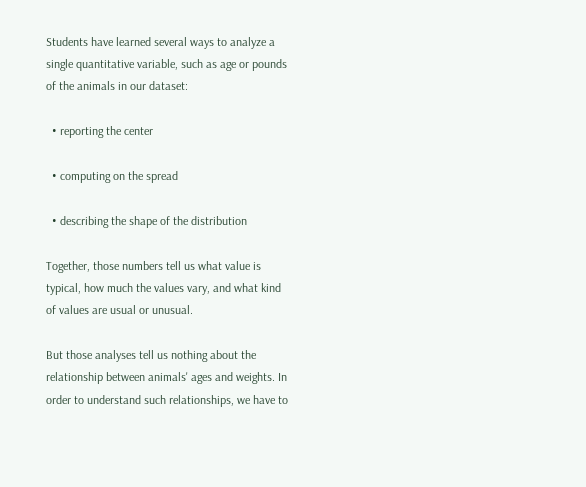Students have learned several ways to analyze a single quantitative variable, such as age or pounds of the animals in our dataset:

  • reporting the center

  • computing on the spread

  • describing the shape of the distribution

Together, those numbers tell us what value is typical, how much the values vary, and what kind of values are usual or unusual.

But those analyses tell us nothing about the relationship between animals' ages and weights. In order to understand such relationships, we have to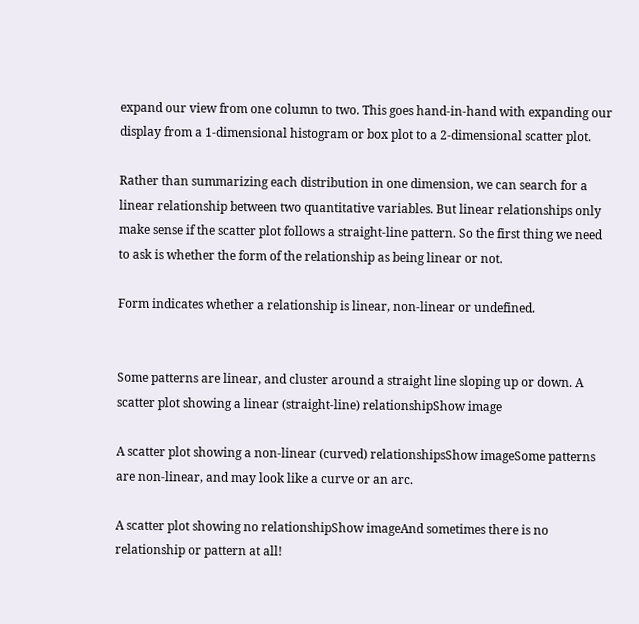expand our view from one column to two. This goes hand-in-hand with expanding our display from a 1-dimensional histogram or box plot to a 2-dimensional scatter plot.

Rather than summarizing each distribution in one dimension, we can search for a linear relationship between two quantitative variables. But linear relationships only make sense if the scatter plot follows a straight-line pattern. So the first thing we need to ask is whether the form of the relationship as being linear or not.

Form indicates whether a relationship is linear, non-linear or undefined.


Some patterns are linear, and cluster around a straight line sloping up or down. A scatter plot showing a linear (straight-line) relationshipShow image

A scatter plot showing a non-linear (curved) relationshipsShow imageSome patterns are non-linear, and may look like a curve or an arc.

A scatter plot showing no relationshipShow imageAnd sometimes there is no relationship or pattern at all!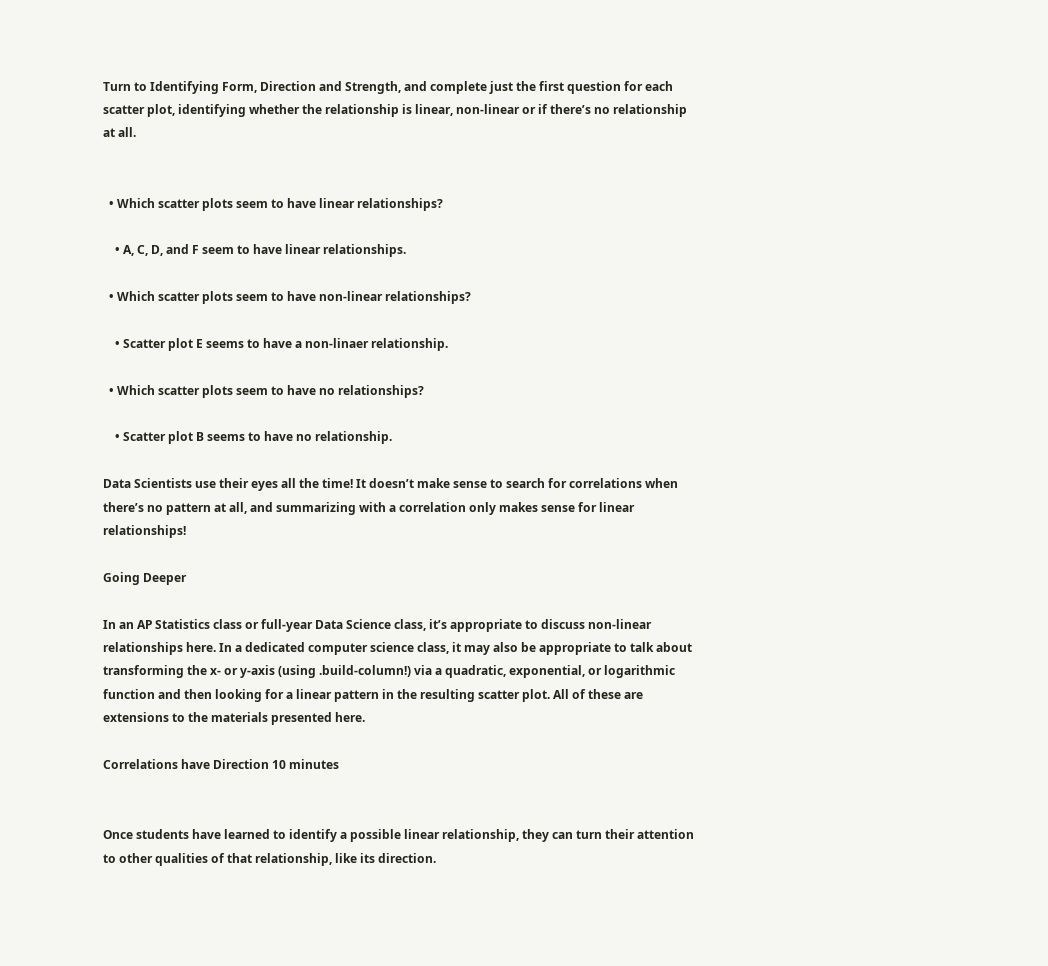Turn to Identifying Form, Direction and Strength, and complete just the first question for each scatter plot, identifying whether the relationship is linear, non-linear or if there’s no relationship at all.


  • Which scatter plots seem to have linear relationships?

    • A, C, D, and F seem to have linear relationships.

  • Which scatter plots seem to have non-linear relationships?

    • Scatter plot E seems to have a non-linaer relationship.

  • Which scatter plots seem to have no relationships?

    • Scatter plot B seems to have no relationship.

Data Scientists use their eyes all the time! It doesn’t make sense to search for correlations when there’s no pattern at all, and summarizing with a correlation only makes sense for linear relationships!

Going Deeper

In an AP Statistics class or full-year Data Science class, it’s appropriate to discuss non-linear relationships here. In a dedicated computer science class, it may also be appropriate to talk about transforming the x- or y-axis (using .build-column!) via a quadratic, exponential, or logarithmic function and then looking for a linear pattern in the resulting scatter plot. All of these are extensions to the materials presented here.

Correlations have Direction 10 minutes


Once students have learned to identify a possible linear relationship, they can turn their attention to other qualities of that relationship, like its direction.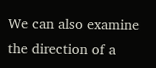We can also examine the direction of a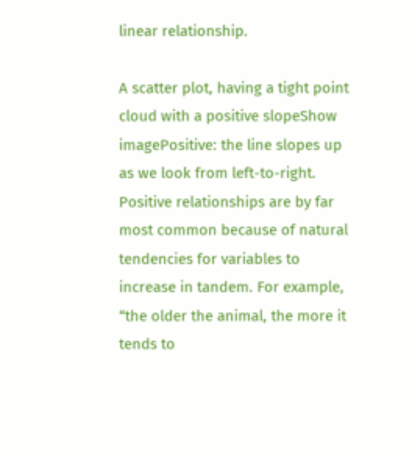linear relationship.

A scatter plot, having a tight point cloud with a positive slopeShow imagePositive: the line slopes up as we look from left-to-right. Positive relationships are by far most common because of natural tendencies for variables to increase in tandem. For example, “the older the animal, the more it tends to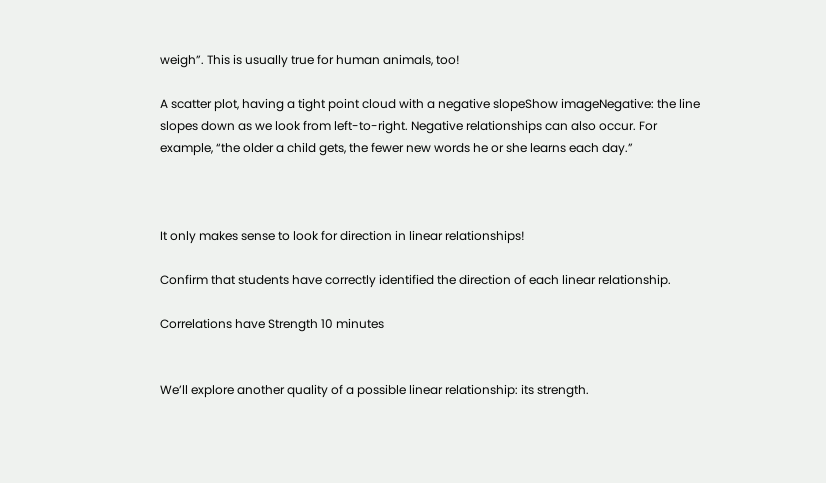weigh”. This is usually true for human animals, too!

A scatter plot, having a tight point cloud with a negative slopeShow imageNegative: the line slopes down as we look from left-to-right. Negative relationships can also occur. For example, “the older a child gets, the fewer new words he or she learns each day.”



It only makes sense to look for direction in linear relationships!

Confirm that students have correctly identified the direction of each linear relationship.

Correlations have Strength 10 minutes


We’ll explore another quality of a possible linear relationship: its strength.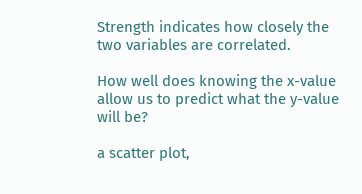Strength indicates how closely the two variables are correlated.

How well does knowing the x-value allow us to predict what the y-value will be?

a scatter plot,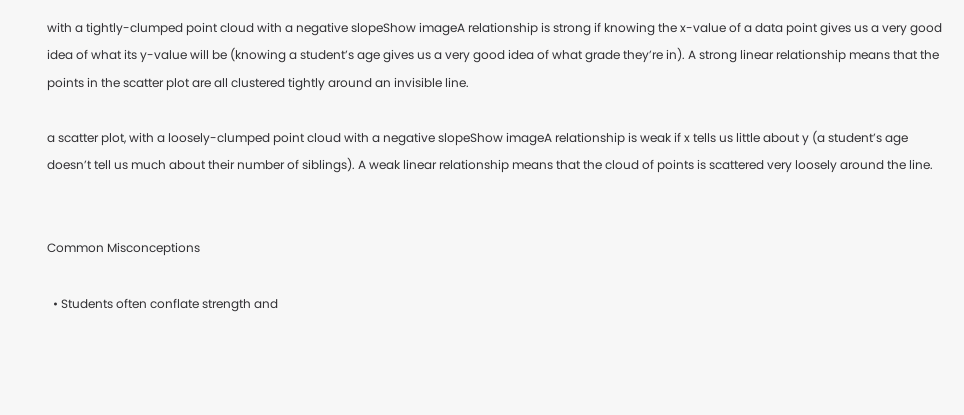with a tightly-clumped point cloud with a negative slopeShow imageA relationship is strong if knowing the x-value of a data point gives us a very good idea of what its y-value will be (knowing a student’s age gives us a very good idea of what grade they’re in). A strong linear relationship means that the points in the scatter plot are all clustered tightly around an invisible line.

a scatter plot, with a loosely-clumped point cloud with a negative slopeShow imageA relationship is weak if x tells us little about y (a student’s age doesn’t tell us much about their number of siblings). A weak linear relationship means that the cloud of points is scattered very loosely around the line.


Common Misconceptions

  • Students often conflate strength and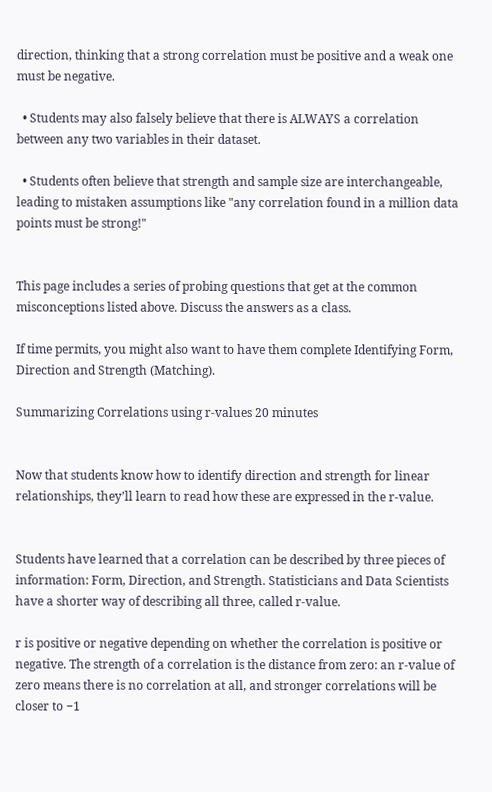direction, thinking that a strong correlation must be positive and a weak one must be negative.

  • Students may also falsely believe that there is ALWAYS a correlation between any two variables in their dataset.

  • Students often believe that strength and sample size are interchangeable, leading to mistaken assumptions like "any correlation found in a million data points must be strong!"


This page includes a series of probing questions that get at the common misconceptions listed above. Discuss the answers as a class.

If time permits, you might also want to have them complete Identifying Form, Direction and Strength (Matching).

Summarizing Correlations using r-values 20 minutes


Now that students know how to identify direction and strength for linear relationships, they’ll learn to read how these are expressed in the r-value.


Students have learned that a correlation can be described by three pieces of information: Form, Direction, and Strength. Statisticians and Data Scientists have a shorter way of describing all three, called r-value.

r is positive or negative depending on whether the correlation is positive or negative. The strength of a correlation is the distance from zero: an r-value of zero means there is no correlation at all, and stronger correlations will be closer to −1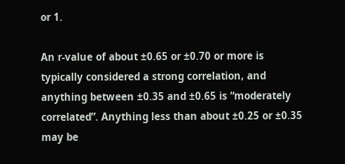or 1.

An r-value of about ±0.65 or ±0.70 or more is typically considered a strong correlation, and anything between ±0.35 and ±0.65 is “moderately correlated”. Anything less than about ±0.25 or ±0.35 may be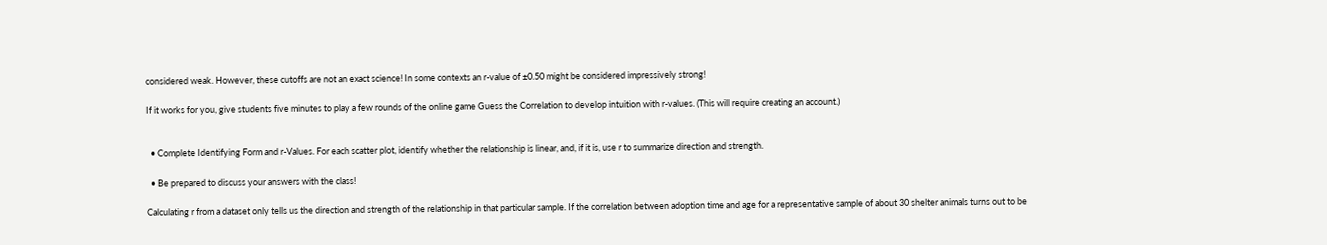considered weak. However, these cutoffs are not an exact science! In some contexts an r-value of ±0.50 might be considered impressively strong!

If it works for you, give students five minutes to play a few rounds of the online game Guess the Correlation to develop intuition with r-values. (This will require creating an account.)


  • Complete Identifying Form and r-Values. For each scatter plot, identify whether the relationship is linear, and, if it is, use r to summarize direction and strength.

  • Be prepared to discuss your answers with the class!

Calculating r from a dataset only tells us the direction and strength of the relationship in that particular sample. If the correlation between adoption time and age for a representative sample of about 30 shelter animals turns out to be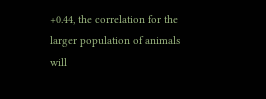+0.44, the correlation for the larger population of animals will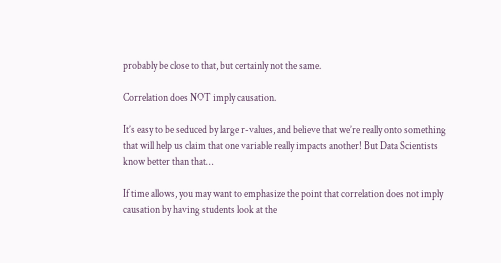probably be close to that, but certainly not the same.

Correlation does NOT imply causation.

It’s easy to be seduced by large r-values, and believe that we’re really onto something that will help us claim that one variable really impacts another! But Data Scientists know better than that…

If time allows, you may want to emphasize the point that correlation does not imply causation by having students look at the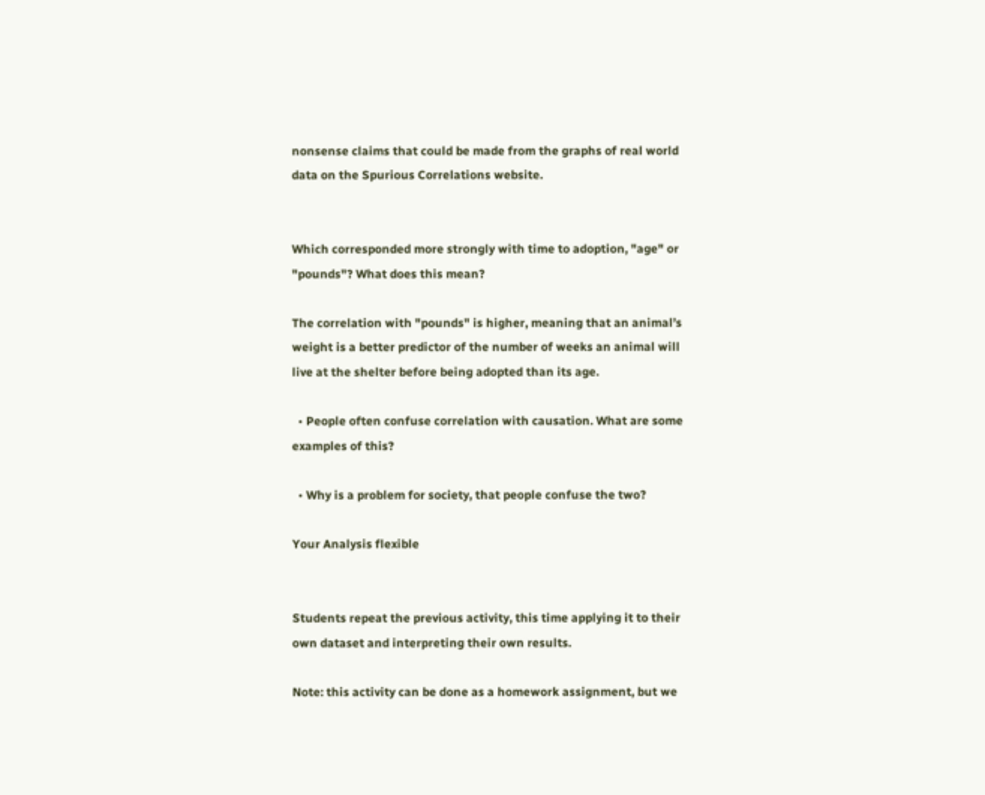nonsense claims that could be made from the graphs of real world data on the Spurious Correlations website.


Which corresponded more strongly with time to adoption, "age" or "pounds"? What does this mean?

The correlation with "pounds" is higher, meaning that an animal’s weight is a better predictor of the number of weeks an animal will live at the shelter before being adopted than its age.

  • People often confuse correlation with causation. What are some examples of this?

  • Why is a problem for society, that people confuse the two?

Your Analysis flexible


Students repeat the previous activity, this time applying it to their own dataset and interpreting their own results.

Note: this activity can be done as a homework assignment, but we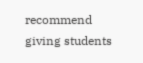recommend giving students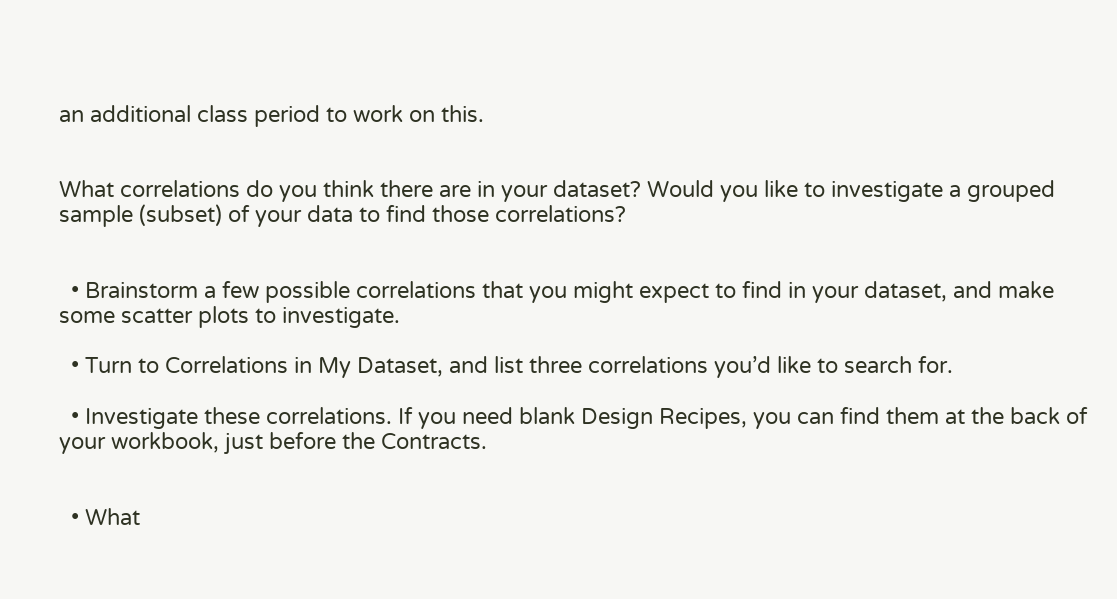an additional class period to work on this.


What correlations do you think there are in your dataset? Would you like to investigate a grouped sample (subset) of your data to find those correlations?


  • Brainstorm a few possible correlations that you might expect to find in your dataset, and make some scatter plots to investigate.

  • Turn to Correlations in My Dataset, and list three correlations you’d like to search for.

  • Investigate these correlations. If you need blank Design Recipes, you can find them at the back of your workbook, just before the Contracts.


  • What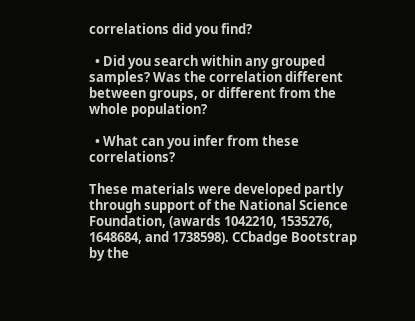correlations did you find?

  • Did you search within any grouped samples? Was the correlation different between groups, or different from the whole population?

  • What can you infer from these correlations?

These materials were developed partly through support of the National Science Foundation, (awards 1042210, 1535276, 1648684, and 1738598). CCbadge Bootstrap by the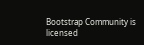Bootstrap Community is licensed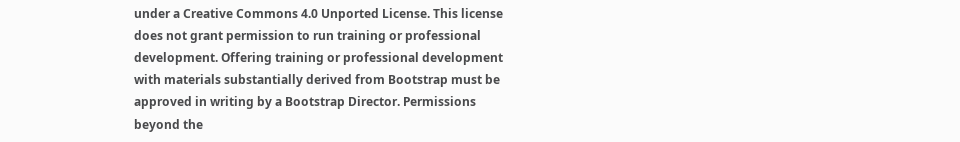under a Creative Commons 4.0 Unported License. This license does not grant permission to run training or professional development. Offering training or professional development with materials substantially derived from Bootstrap must be approved in writing by a Bootstrap Director. Permissions beyond the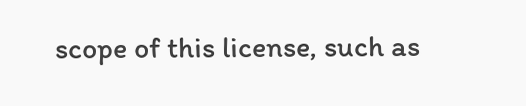scope of this license, such as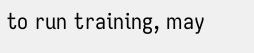to run training, may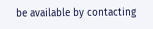be available by contacting